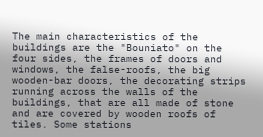The main characteristics of the buildings are the "Bouniato" on the four sides, the frames of doors and windows, the false-roofs, the big wooden-bar doors, the decorating strips running across the walls of the buildings, that are all made of stone and are covered by wooden roofs of tiles. Some stations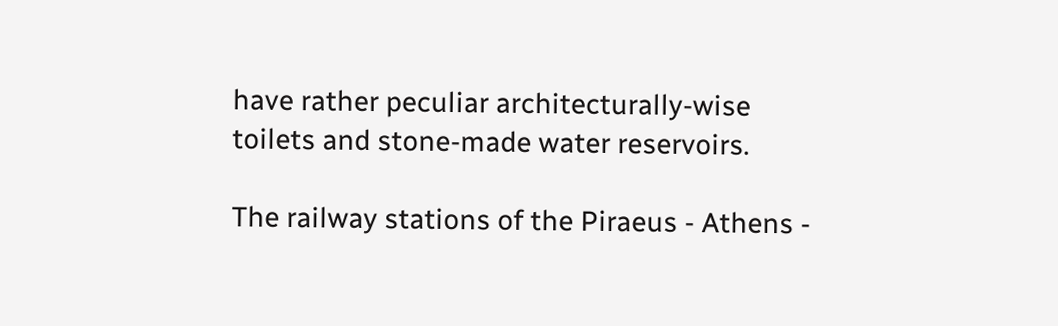have rather peculiar architecturally-wise toilets and stone-made water reservoirs.

The railway stations of the Piraeus - Athens -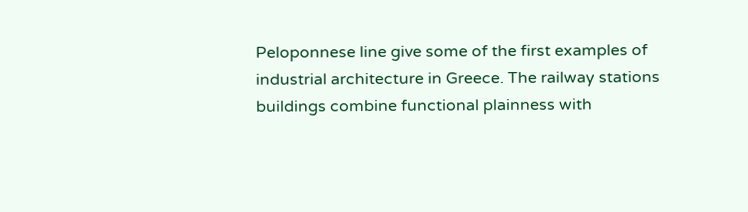Peloponnese line give some of the first examples of industrial architecture in Greece. The railway stations buildings combine functional plainness with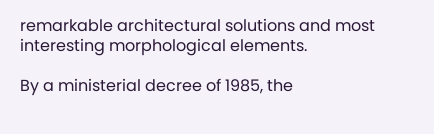remarkable architectural solutions and most interesting morphological elements.

By a ministerial decree of 1985, the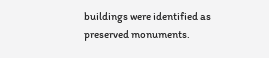buildings were identified as preserved monuments.